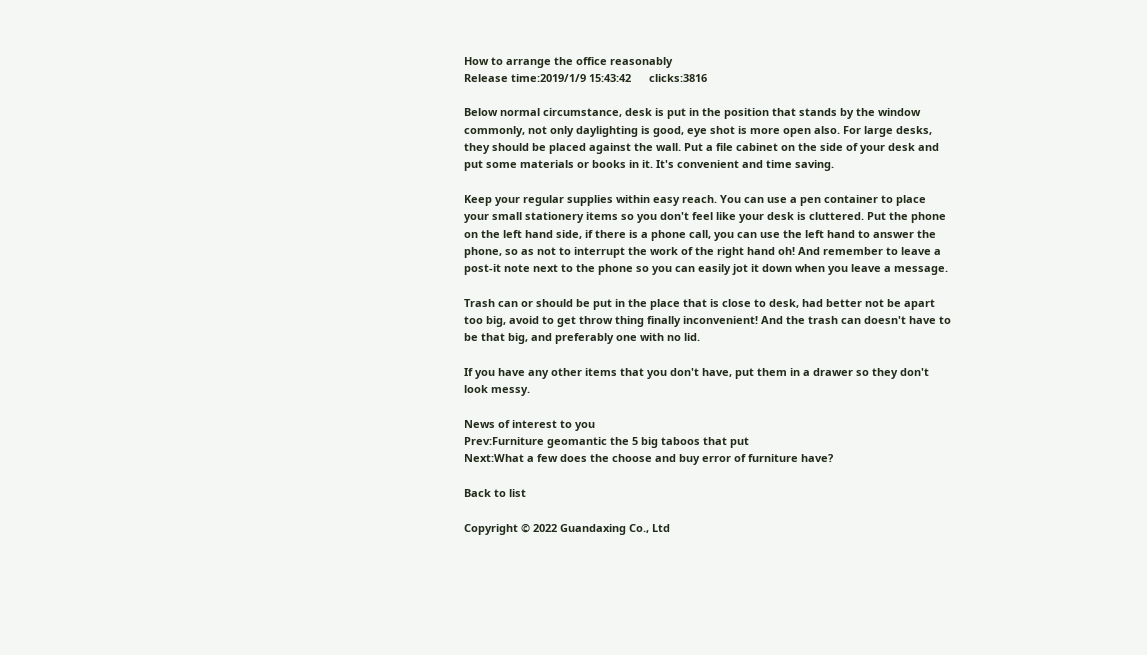How to arrange the office reasonably
Release time:2019/1/9 15:43:42      clicks:3816

Below normal circumstance, desk is put in the position that stands by the window commonly, not only daylighting is good, eye shot is more open also. For large desks, they should be placed against the wall. Put a file cabinet on the side of your desk and put some materials or books in it. It's convenient and time saving.

Keep your regular supplies within easy reach. You can use a pen container to place your small stationery items so you don't feel like your desk is cluttered. Put the phone on the left hand side, if there is a phone call, you can use the left hand to answer the phone, so as not to interrupt the work of the right hand oh! And remember to leave a post-it note next to the phone so you can easily jot it down when you leave a message.

Trash can or should be put in the place that is close to desk, had better not be apart too big, avoid to get throw thing finally inconvenient! And the trash can doesn't have to be that big, and preferably one with no lid.

If you have any other items that you don't have, put them in a drawer so they don't look messy.

News of interest to you
Prev:Furniture geomantic the 5 big taboos that put
Next:What a few does the choose and buy error of furniture have?

Back to list

Copyright © 2022 Guandaxing Co., Ltd